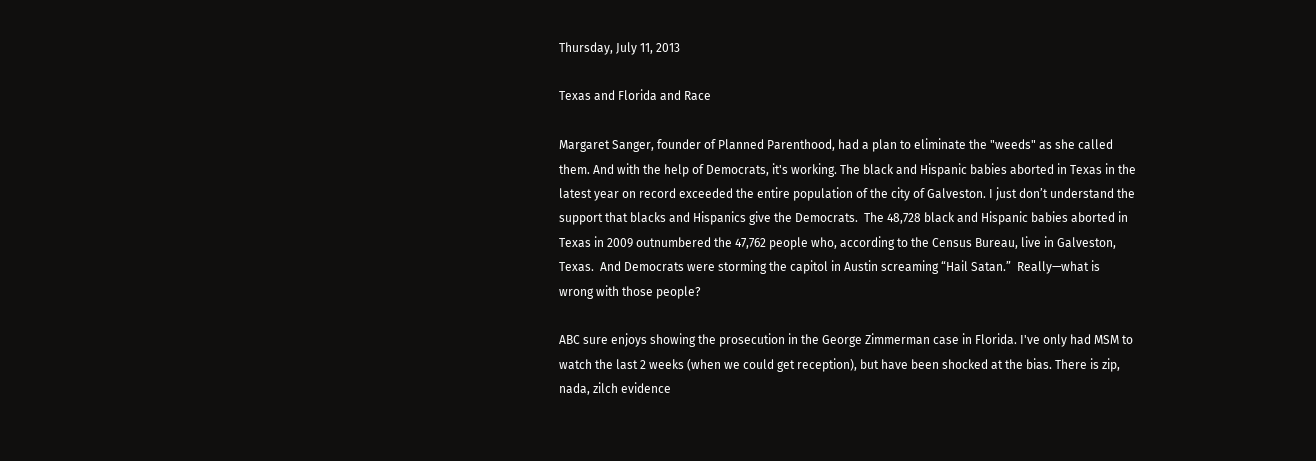Thursday, July 11, 2013

Texas and Florida and Race

Margaret Sanger, founder of Planned Parenthood, had a plan to eliminate the "weeds" as she called them. And with the help of Democrats, it's working. The black and Hispanic babies aborted in Texas in the latest year on record exceeded the entire population of the city of Galveston. I just don’t understand the support that blacks and Hispanics give the Democrats.  The 48,728 black and Hispanic babies aborted in Texas in 2009 outnumbered the 47,762 people who, according to the Census Bureau, live in Galveston, Texas.  And Democrats were storming the capitol in Austin screaming “Hail Satan.”  Really—what is wrong with those people?

ABC sure enjoys showing the prosecution in the George Zimmerman case in Florida. I've only had MSM to watch the last 2 weeks (when we could get reception), but have been shocked at the bias. There is zip, nada, zilch evidence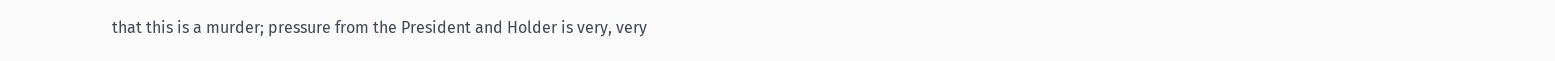that this is a murder; pressure from the President and Holder is very, very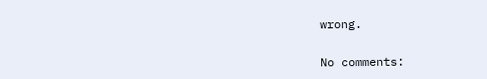wrong.

No comments: